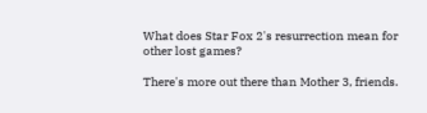What does Star Fox 2's resurrection mean for other lost games?

There's more out there than Mother 3, friends.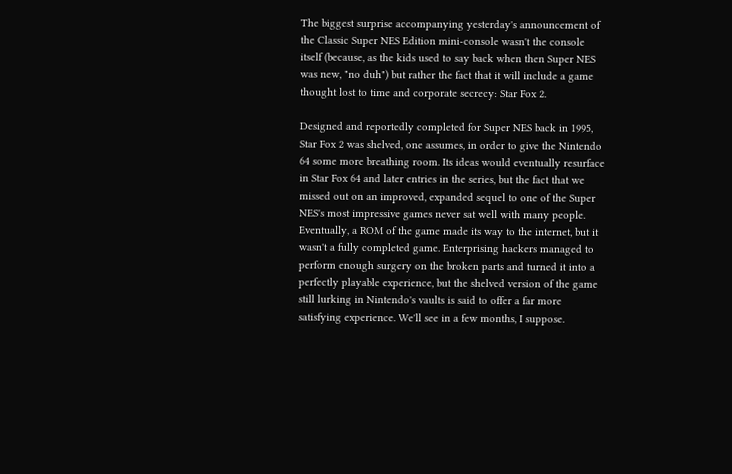The biggest surprise accompanying yesterday's announcement of the Classic Super NES Edition mini-console wasn't the console itself (because, as the kids used to say back when then Super NES was new, "no duh") but rather the fact that it will include a game thought lost to time and corporate secrecy: Star Fox 2.

Designed and reportedly completed for Super NES back in 1995, Star Fox 2 was shelved, one assumes, in order to give the Nintendo 64 some more breathing room. Its ideas would eventually resurface in Star Fox 64 and later entries in the series, but the fact that we missed out on an improved, expanded sequel to one of the Super NES's most impressive games never sat well with many people. Eventually, a ROM of the game made its way to the internet, but it wasn't a fully completed game. Enterprising hackers managed to perform enough surgery on the broken parts and turned it into a perfectly playable experience, but the shelved version of the game still lurking in Nintendo's vaults is said to offer a far more satisfying experience. We'll see in a few months, I suppose.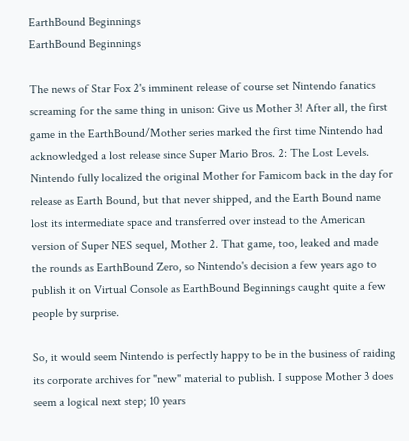EarthBound Beginnings
EarthBound Beginnings

The news of Star Fox 2's imminent release of course set Nintendo fanatics screaming for the same thing in unison: Give us Mother 3! After all, the first game in the EarthBound/Mother series marked the first time Nintendo had acknowledged a lost release since Super Mario Bros. 2: The Lost Levels. Nintendo fully localized the original Mother for Famicom back in the day for release as Earth Bound, but that never shipped, and the Earth Bound name lost its intermediate space and transferred over instead to the American version of Super NES sequel, Mother 2. That game, too, leaked and made the rounds as EarthBound Zero, so Nintendo's decision a few years ago to publish it on Virtual Console as EarthBound Beginnings caught quite a few people by surprise.

So, it would seem Nintendo is perfectly happy to be in the business of raiding its corporate archives for "new" material to publish. I suppose Mother 3 does seem a logical next step; 10 years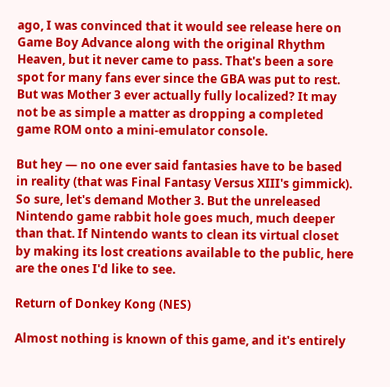ago, I was convinced that it would see release here on Game Boy Advance along with the original Rhythm Heaven, but it never came to pass. That's been a sore spot for many fans ever since the GBA was put to rest. But was Mother 3 ever actually fully localized? It may not be as simple a matter as dropping a completed game ROM onto a mini-emulator console.

But hey — no one ever said fantasies have to be based in reality (that was Final Fantasy Versus XIII's gimmick). So sure, let's demand Mother 3. But the unreleased Nintendo game rabbit hole goes much, much deeper than that. If Nintendo wants to clean its virtual closet by making its lost creations available to the public, here are the ones I'd like to see.

Return of Donkey Kong (NES)

Almost nothing is known of this game, and it's entirely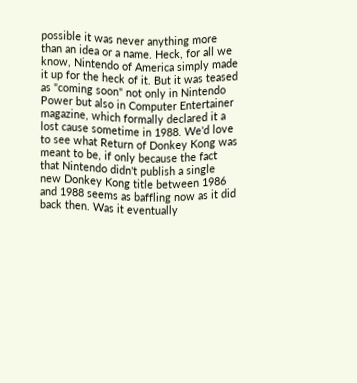possible it was never anything more than an idea or a name. Heck, for all we know, Nintendo of America simply made it up for the heck of it. But it was teased as "coming soon" not only in Nintendo Power but also in Computer Entertainer magazine, which formally declared it a lost cause sometime in 1988. We'd love to see what Return of Donkey Kong was meant to be, if only because the fact that Nintendo didn't publish a single new Donkey Kong title between 1986 and 1988 seems as baffling now as it did back then. Was it eventually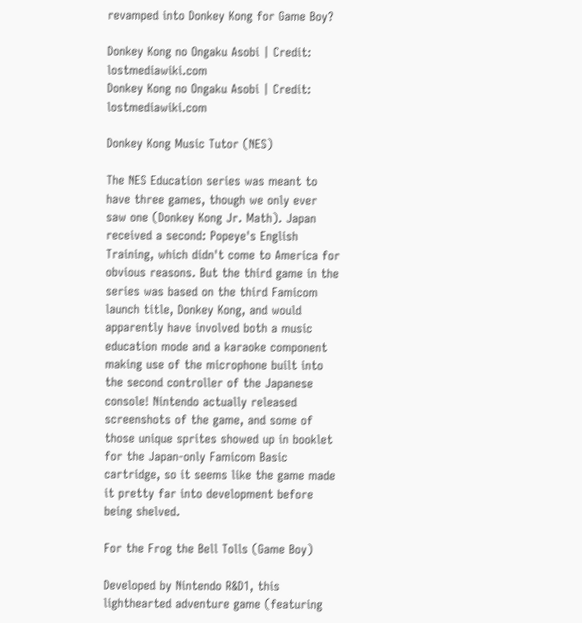revamped into Donkey Kong for Game Boy?

Donkey Kong no Ongaku Asobi | Credit: lostmediawiki.com
Donkey Kong no Ongaku Asobi | Credit: lostmediawiki.com

Donkey Kong Music Tutor (NES)

The NES Education series was meant to have three games, though we only ever saw one (Donkey Kong Jr. Math). Japan received a second: Popeye's English Training, which didn't come to America for obvious reasons. But the third game in the series was based on the third Famicom launch title, Donkey Kong, and would apparently have involved both a music education mode and a karaoke component making use of the microphone built into the second controller of the Japanese console! Nintendo actually released screenshots of the game, and some of those unique sprites showed up in booklet for the Japan-only Famicom Basic cartridge, so it seems like the game made it pretty far into development before being shelved.

For the Frog the Bell Tolls (Game Boy)

Developed by Nintendo R&D1, this lighthearted adventure game (featuring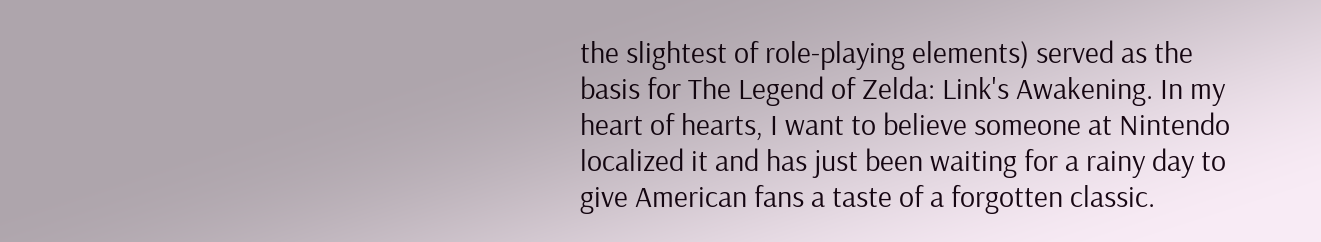the slightest of role-playing elements) served as the basis for The Legend of Zelda: Link's Awakening. In my heart of hearts, I want to believe someone at Nintendo localized it and has just been waiting for a rainy day to give American fans a taste of a forgotten classic.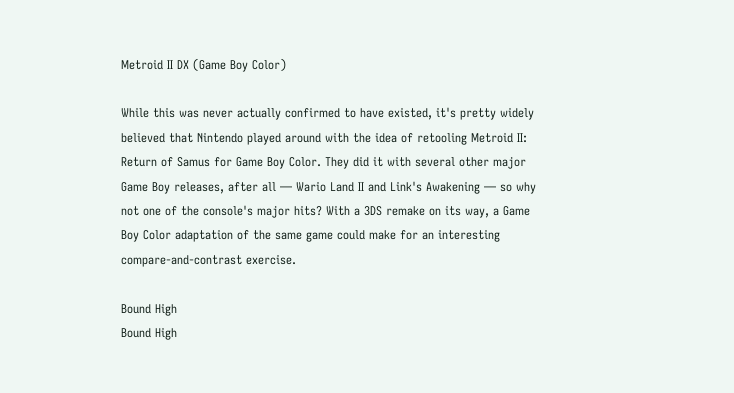Metroid II DX (Game Boy Color)

While this was never actually confirmed to have existed, it's pretty widely believed that Nintendo played around with the idea of retooling Metroid II: Return of Samus for Game Boy Color. They did it with several other major Game Boy releases, after all — Wario Land II and Link's Awakening — so why not one of the console's major hits? With a 3DS remake on its way, a Game Boy Color adaptation of the same game could make for an interesting compare-and-contrast exercise.

Bound High
Bound High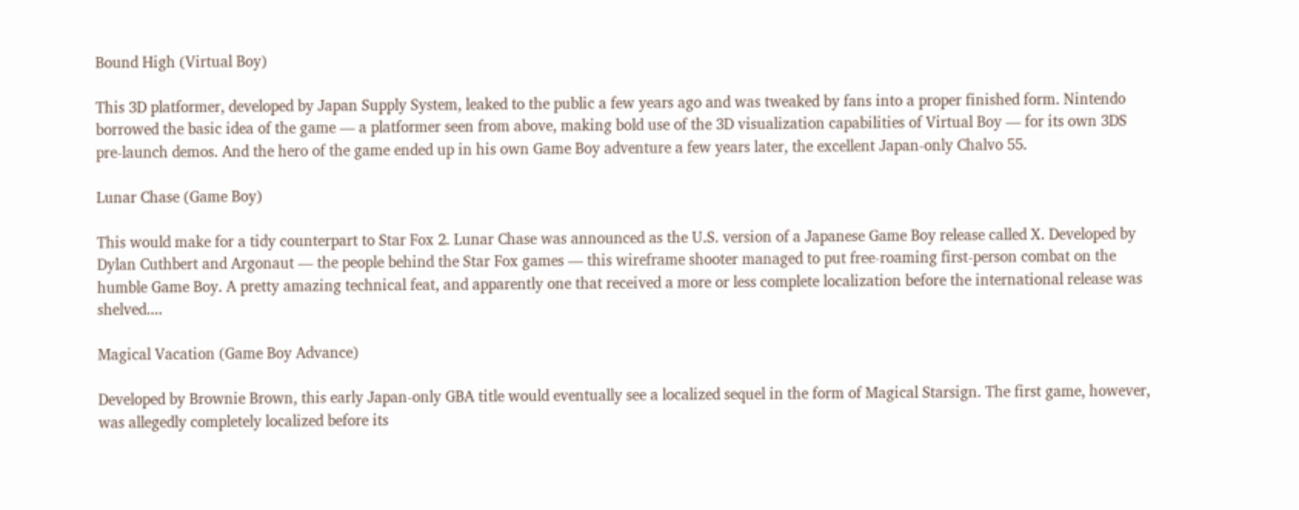Bound High (Virtual Boy)

This 3D platformer, developed by Japan Supply System, leaked to the public a few years ago and was tweaked by fans into a proper finished form. Nintendo borrowed the basic idea of the game — a platformer seen from above, making bold use of the 3D visualization capabilities of Virtual Boy — for its own 3DS pre-launch demos. And the hero of the game ended up in his own Game Boy adventure a few years later, the excellent Japan-only Chalvo 55.

Lunar Chase (Game Boy)

This would make for a tidy counterpart to Star Fox 2. Lunar Chase was announced as the U.S. version of a Japanese Game Boy release called X. Developed by Dylan Cuthbert and Argonaut — the people behind the Star Fox games — this wireframe shooter managed to put free-roaming first-person combat on the humble Game Boy. A pretty amazing technical feat, and apparently one that received a more or less complete localization before the international release was shelved....

Magical Vacation (Game Boy Advance)

Developed by Brownie Brown, this early Japan-only GBA title would eventually see a localized sequel in the form of Magical Starsign. The first game, however, was allegedly completely localized before its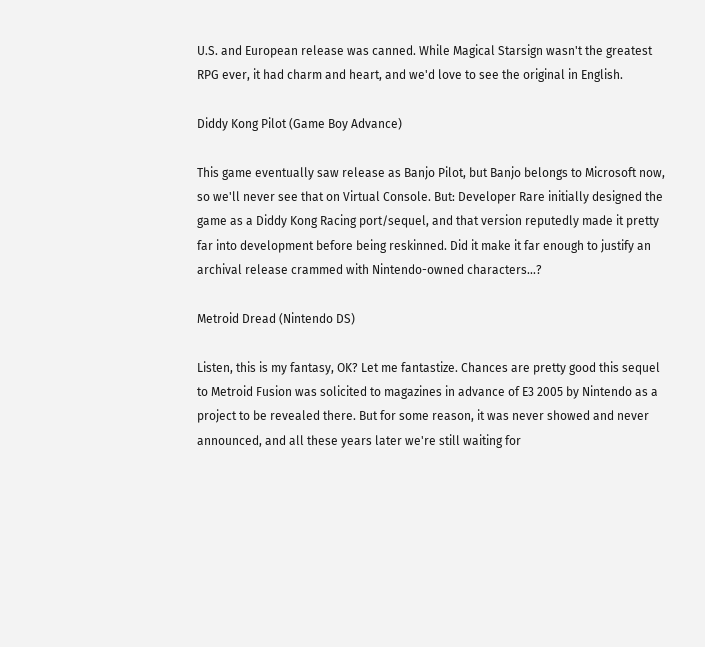U.S. and European release was canned. While Magical Starsign wasn't the greatest RPG ever, it had charm and heart, and we'd love to see the original in English.

Diddy Kong Pilot (Game Boy Advance)

This game eventually saw release as Banjo Pilot, but Banjo belongs to Microsoft now, so we'll never see that on Virtual Console. But: Developer Rare initially designed the game as a Diddy Kong Racing port/sequel, and that version reputedly made it pretty far into development before being reskinned. Did it make it far enough to justify an archival release crammed with Nintendo-owned characters...?

Metroid Dread (Nintendo DS)

Listen, this is my fantasy, OK? Let me fantastize. Chances are pretty good this sequel to Metroid Fusion was solicited to magazines in advance of E3 2005 by Nintendo as a project to be revealed there. But for some reason, it was never showed and never announced, and all these years later we're still waiting for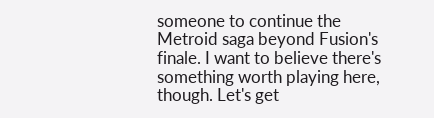someone to continue the Metroid saga beyond Fusion's finale. I want to believe there's something worth playing here, though. Let's get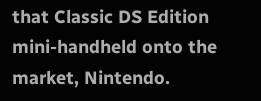that Classic DS Edition mini-handheld onto the market, Nintendo.